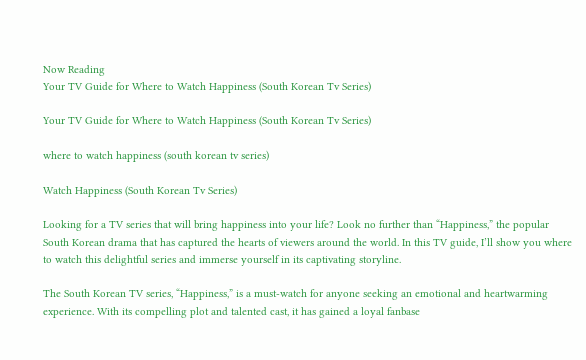Now Reading
Your TV Guide for Where to Watch Happiness (South Korean Tv Series)

Your TV Guide for Where to Watch Happiness (South Korean Tv Series)

where to watch happiness (south korean tv series)

Watch Happiness (South Korean Tv Series)

Looking for a TV series that will bring happiness into your life? Look no further than “Happiness,” the popular South Korean drama that has captured the hearts of viewers around the world. In this TV guide, I’ll show you where to watch this delightful series and immerse yourself in its captivating storyline.

The South Korean TV series, “Happiness,” is a must-watch for anyone seeking an emotional and heartwarming experience. With its compelling plot and talented cast, it has gained a loyal fanbase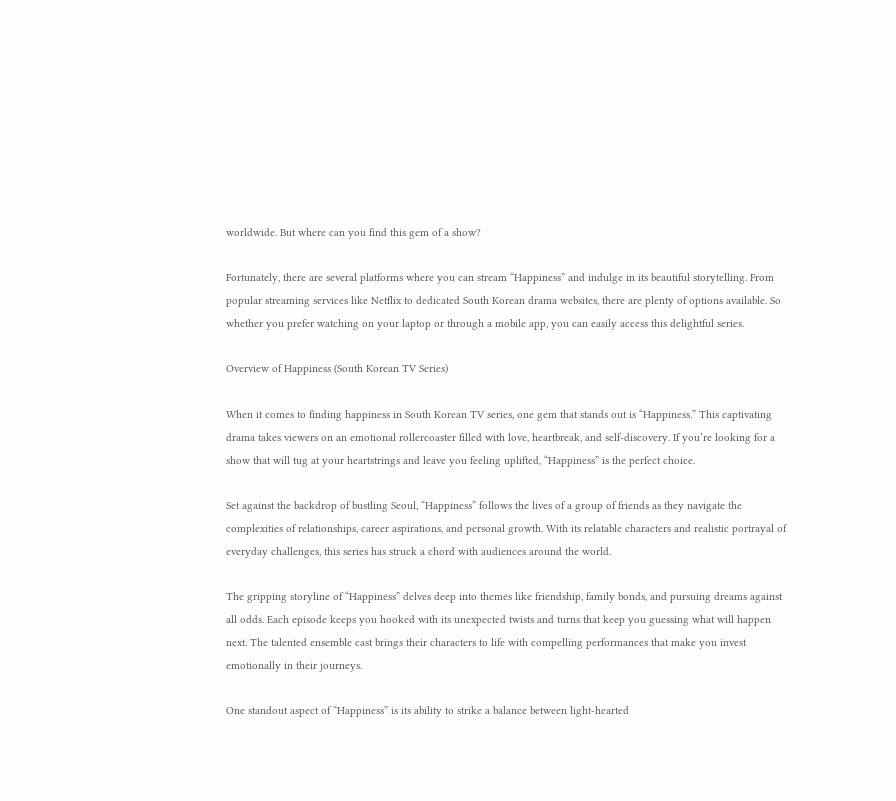worldwide. But where can you find this gem of a show?

Fortunately, there are several platforms where you can stream “Happiness” and indulge in its beautiful storytelling. From popular streaming services like Netflix to dedicated South Korean drama websites, there are plenty of options available. So whether you prefer watching on your laptop or through a mobile app, you can easily access this delightful series.

Overview of Happiness (South Korean TV Series)

When it comes to finding happiness in South Korean TV series, one gem that stands out is “Happiness.” This captivating drama takes viewers on an emotional rollercoaster filled with love, heartbreak, and self-discovery. If you’re looking for a show that will tug at your heartstrings and leave you feeling uplifted, “Happiness” is the perfect choice.

Set against the backdrop of bustling Seoul, “Happiness” follows the lives of a group of friends as they navigate the complexities of relationships, career aspirations, and personal growth. With its relatable characters and realistic portrayal of everyday challenges, this series has struck a chord with audiences around the world.

The gripping storyline of “Happiness” delves deep into themes like friendship, family bonds, and pursuing dreams against all odds. Each episode keeps you hooked with its unexpected twists and turns that keep you guessing what will happen next. The talented ensemble cast brings their characters to life with compelling performances that make you invest emotionally in their journeys.

One standout aspect of “Happiness” is its ability to strike a balance between light-hearted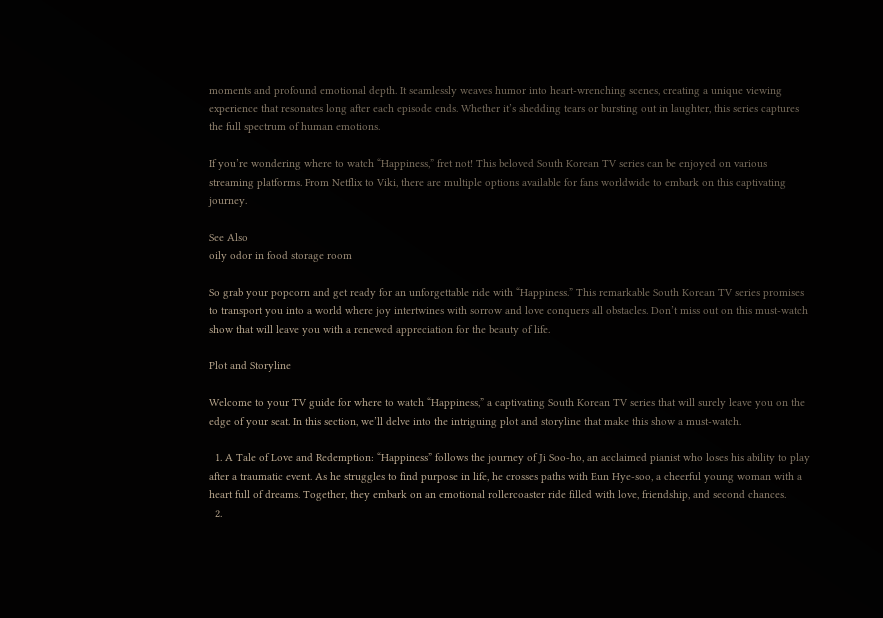moments and profound emotional depth. It seamlessly weaves humor into heart-wrenching scenes, creating a unique viewing experience that resonates long after each episode ends. Whether it’s shedding tears or bursting out in laughter, this series captures the full spectrum of human emotions.

If you’re wondering where to watch “Happiness,” fret not! This beloved South Korean TV series can be enjoyed on various streaming platforms. From Netflix to Viki, there are multiple options available for fans worldwide to embark on this captivating journey.

See Also
oily odor in food storage room

So grab your popcorn and get ready for an unforgettable ride with “Happiness.” This remarkable South Korean TV series promises to transport you into a world where joy intertwines with sorrow and love conquers all obstacles. Don’t miss out on this must-watch show that will leave you with a renewed appreciation for the beauty of life.

Plot and Storyline

Welcome to your TV guide for where to watch “Happiness,” a captivating South Korean TV series that will surely leave you on the edge of your seat. In this section, we’ll delve into the intriguing plot and storyline that make this show a must-watch.

  1. A Tale of Love and Redemption: “Happiness” follows the journey of Ji Soo-ho, an acclaimed pianist who loses his ability to play after a traumatic event. As he struggles to find purpose in life, he crosses paths with Eun Hye-soo, a cheerful young woman with a heart full of dreams. Together, they embark on an emotional rollercoaster ride filled with love, friendship, and second chances.
  2.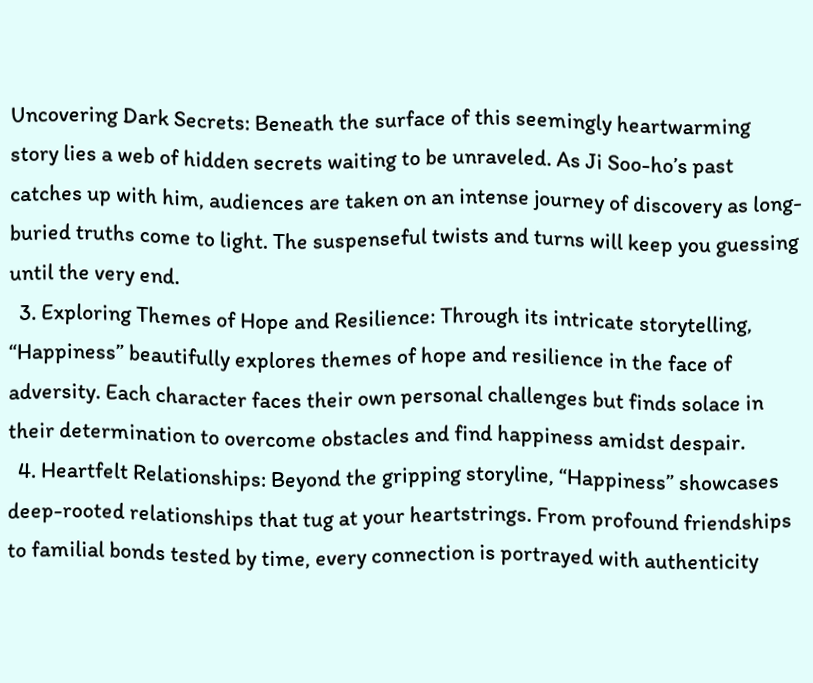Uncovering Dark Secrets: Beneath the surface of this seemingly heartwarming story lies a web of hidden secrets waiting to be unraveled. As Ji Soo-ho’s past catches up with him, audiences are taken on an intense journey of discovery as long-buried truths come to light. The suspenseful twists and turns will keep you guessing until the very end.
  3. Exploring Themes of Hope and Resilience: Through its intricate storytelling, “Happiness” beautifully explores themes of hope and resilience in the face of adversity. Each character faces their own personal challenges but finds solace in their determination to overcome obstacles and find happiness amidst despair.
  4. Heartfelt Relationships: Beyond the gripping storyline, “Happiness” showcases deep-rooted relationships that tug at your heartstrings. From profound friendships to familial bonds tested by time, every connection is portrayed with authenticity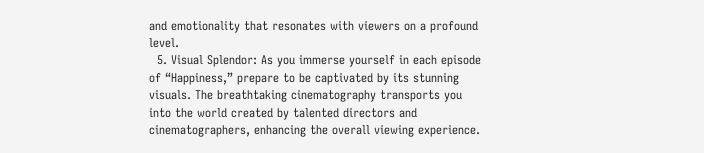and emotionality that resonates with viewers on a profound level.
  5. Visual Splendor: As you immerse yourself in each episode of “Happiness,” prepare to be captivated by its stunning visuals. The breathtaking cinematography transports you into the world created by talented directors and cinematographers, enhancing the overall viewing experience.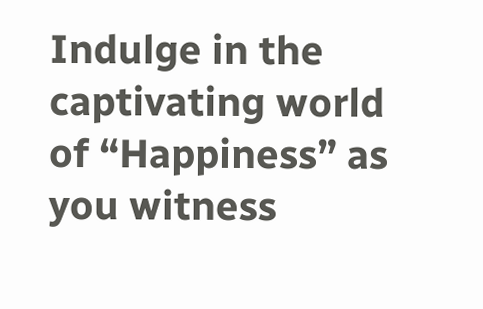Indulge in the captivating world of “Happiness” as you witness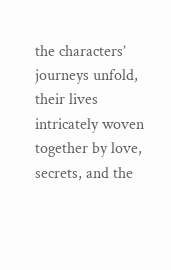the characters’ journeys unfold, their lives intricately woven together by love, secrets, and the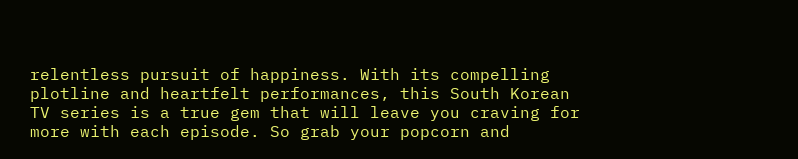relentless pursuit of happiness. With its compelling plotline and heartfelt performances, this South Korean TV series is a true gem that will leave you craving for more with each episode. So grab your popcorn and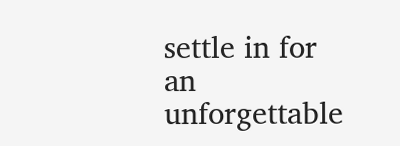settle in for an unforgettable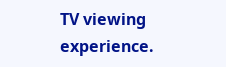TV viewing experience.